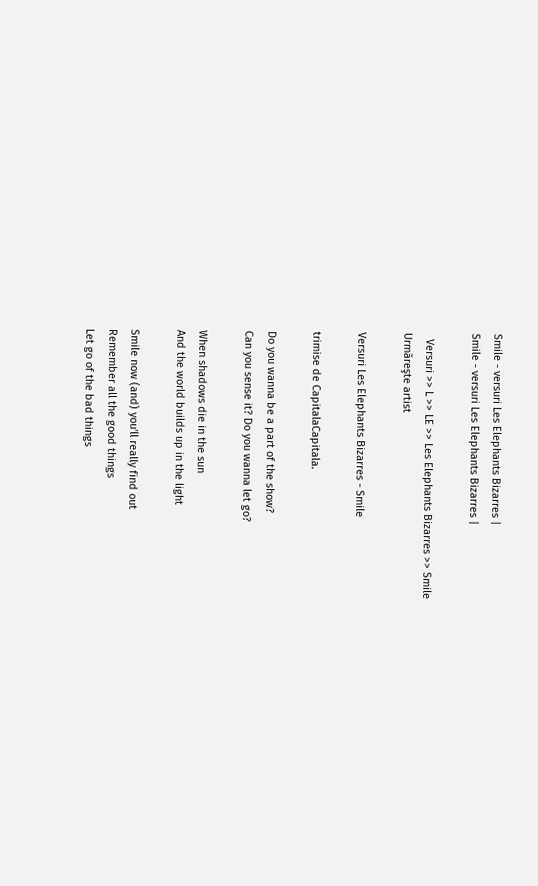Smile - versuri Les Elephants Bizarres |
Smile - versuri Les Elephants Bizarres |

  Versuri >> L >> LE >> Les Elephants Bizarres >> Smile
Urmăreşte artist

Versuri Les Elephants Bizarres - Smile

trimise de CapitalaCapitala.

Do you wanna be a part of the show?
Can you sense it? Do you wanna let go?

When shadows die in the sun
And the world builds up in the light

Smile now (and) you'll really find out
Remember all the good things
Let go of the bad things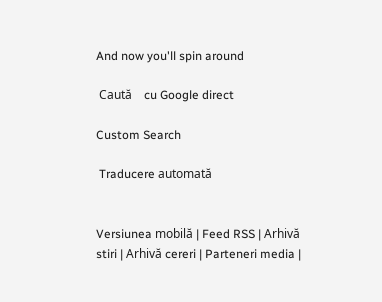And now you'll spin around

 Caută    cu Google direct

Custom Search

 Traducere automată


Versiunea mobilă | Feed RSS | Arhivă stiri | Arhivă cereri | Parteneri media |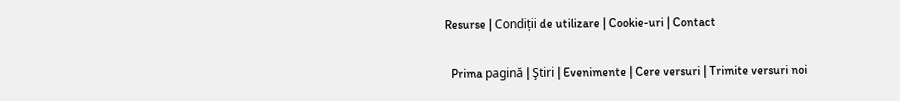Resurse | Condiții de utilizare | Cookie-uri | Contact

  Prima pagină | Ştiri | Evenimente | Cere versuri | Trimite versuri noi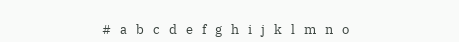#   a   b   c   d   e   f   g   h   i   j   k   l   m   n   o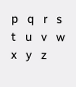p   q   r   s   t   u   v   w   x   y   z